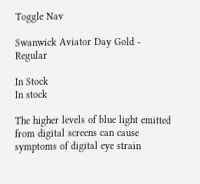Toggle Nav

Swanwick Aviator Day Gold - Regular

In Stock
In stock

The higher levels of blue light emitted from digital screens can cause symptoms of digital eye strain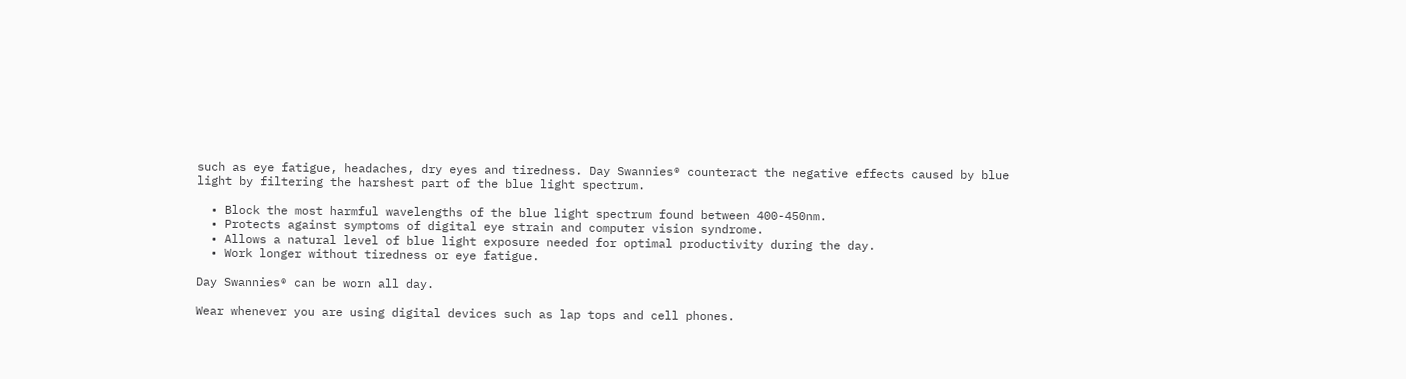such as eye fatigue, headaches, dry eyes and tiredness. Day Swannies® counteract the negative effects caused by blue light by filtering the harshest part of the blue light spectrum.

  • Block the most harmful wavelengths of the blue light spectrum found between 400-450nm.
  • Protects against symptoms of digital eye strain and computer vision syndrome.
  • Allows a natural level of blue light exposure needed for optimal productivity during the day.
  • Work longer without tiredness or eye fatigue.

Day Swannies® can be worn all day.

Wear whenever you are using digital devices such as lap tops and cell phones.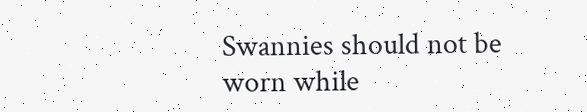Swannies should not be worn while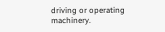driving or operating machinery.